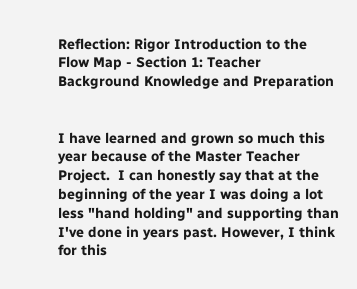Reflection: Rigor Introduction to the Flow Map - Section 1: Teacher Background Knowledge and Preparation


I have learned and grown so much this year because of the Master Teacher Project.  I can honestly say that at the beginning of the year I was doing a lot less "hand holding" and supporting than I've done in years past. However, I think for this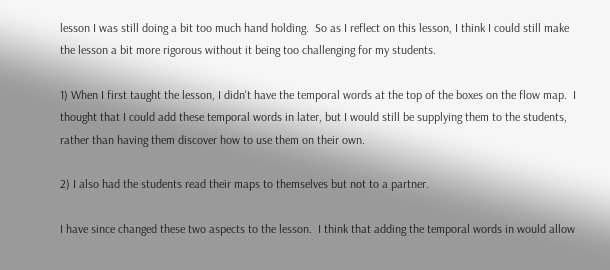lesson I was still doing a bit too much hand holding.  So as I reflect on this lesson, I think I could still make the lesson a bit more rigorous without it being too challenging for my students.

1) When I first taught the lesson, I didn't have the temporal words at the top of the boxes on the flow map.  I thought that I could add these temporal words in later, but I would still be supplying them to the students, rather than having them discover how to use them on their own.

2) I also had the students read their maps to themselves but not to a partner.

I have since changed these two aspects to the lesson.  I think that adding the temporal words in would allow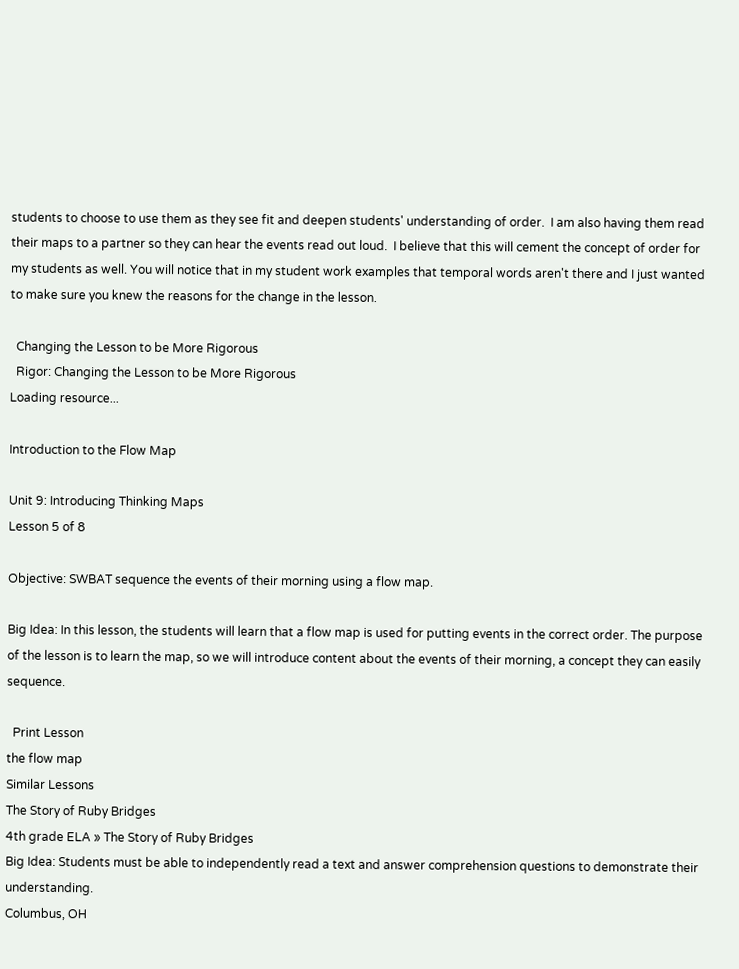students to choose to use them as they see fit and deepen students' understanding of order.  I am also having them read their maps to a partner so they can hear the events read out loud.  I believe that this will cement the concept of order for my students as well. You will notice that in my student work examples that temporal words aren't there and I just wanted to make sure you knew the reasons for the change in the lesson.

  Changing the Lesson to be More Rigorous
  Rigor: Changing the Lesson to be More Rigorous
Loading resource...

Introduction to the Flow Map

Unit 9: Introducing Thinking Maps
Lesson 5 of 8

Objective: SWBAT sequence the events of their morning using a flow map.

Big Idea: In this lesson, the students will learn that a flow map is used for putting events in the correct order. The purpose of the lesson is to learn the map, so we will introduce content about the events of their morning, a concept they can easily sequence.

  Print Lesson
the flow map
Similar Lessons
The Story of Ruby Bridges
4th grade ELA » The Story of Ruby Bridges
Big Idea: Students must be able to independently read a text and answer comprehension questions to demonstrate their understanding.
Columbus, OH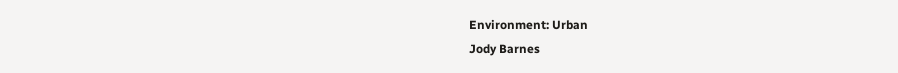Environment: Urban
Jody Barnes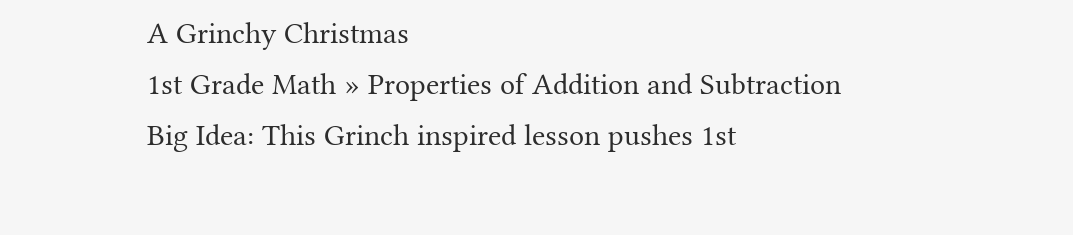A Grinchy Christmas
1st Grade Math » Properties of Addition and Subtraction
Big Idea: This Grinch inspired lesson pushes 1st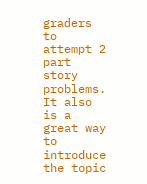graders to attempt 2 part story problems. It also is a great way to introduce the topic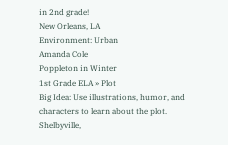in 2nd grade!
New Orleans, LA
Environment: Urban
Amanda Cole
Poppleton in Winter
1st Grade ELA » Plot
Big Idea: Use illustrations, humor, and characters to learn about the plot.
Shelbyville,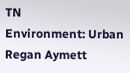TN
Environment: Urban
Regan Aymett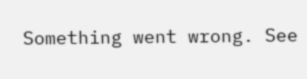Something went wrong. See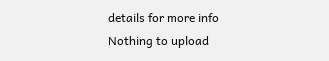details for more info
Nothing to upload